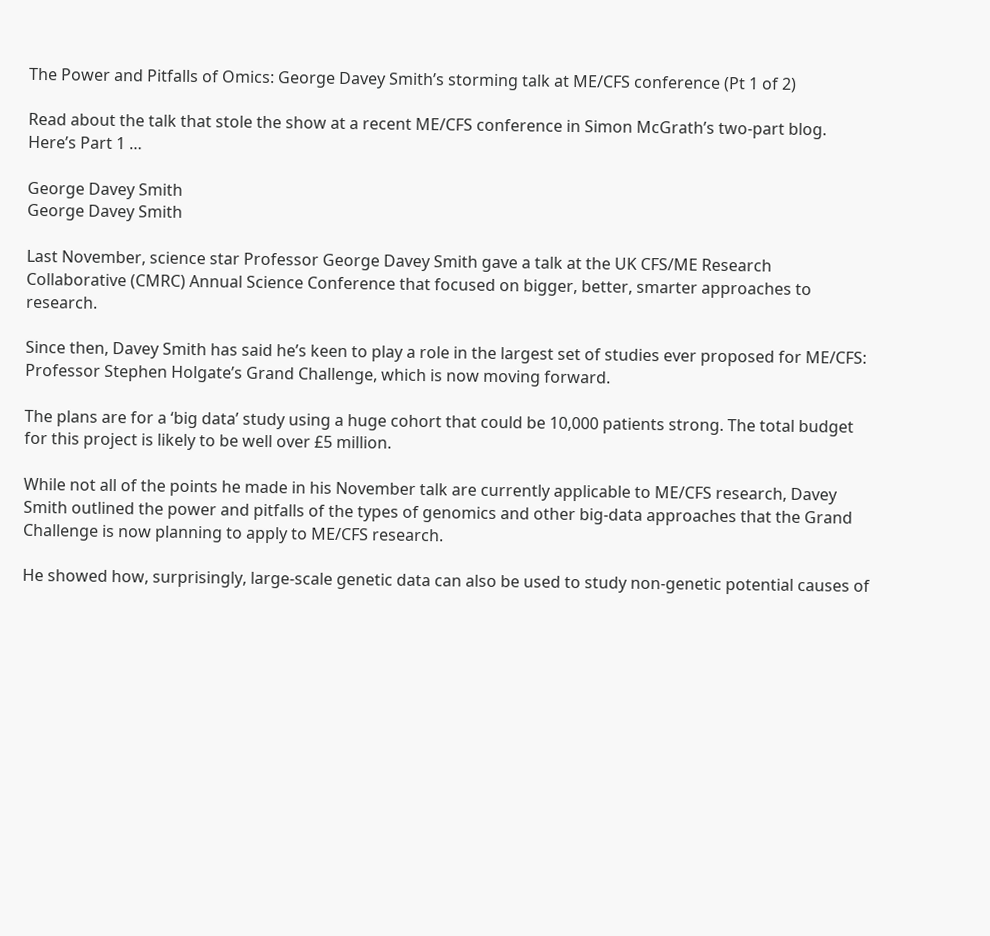The Power and Pitfalls of Omics: George Davey Smith’s storming talk at ME/CFS conference (Pt 1 of 2)

Read about the talk that stole the show at a recent ME/CFS conference in Simon McGrath’s two-part blog. Here’s Part 1 …

George Davey Smith
George Davey Smith

Last November, science star Professor George Davey Smith gave a talk at the UK CFS/ME Research Collaborative (CMRC) Annual Science Conference that focused on bigger, better, smarter approaches to research.

Since then, Davey Smith has said he’s keen to play a role in the largest set of studies ever proposed for ME/CFS: Professor Stephen Holgate’s Grand Challenge, which is now moving forward.

The plans are for a ‘big data’ study using a huge cohort that could be 10,000 patients strong. The total budget for this project is likely to be well over £5 million.

While not all of the points he made in his November talk are currently applicable to ME/CFS research, Davey Smith outlined the power and pitfalls of the types of genomics and other big-data approaches that the Grand Challenge is now planning to apply to ME/CFS research.

He showed how, surprisingly, large-scale genetic data can also be used to study non-genetic potential causes of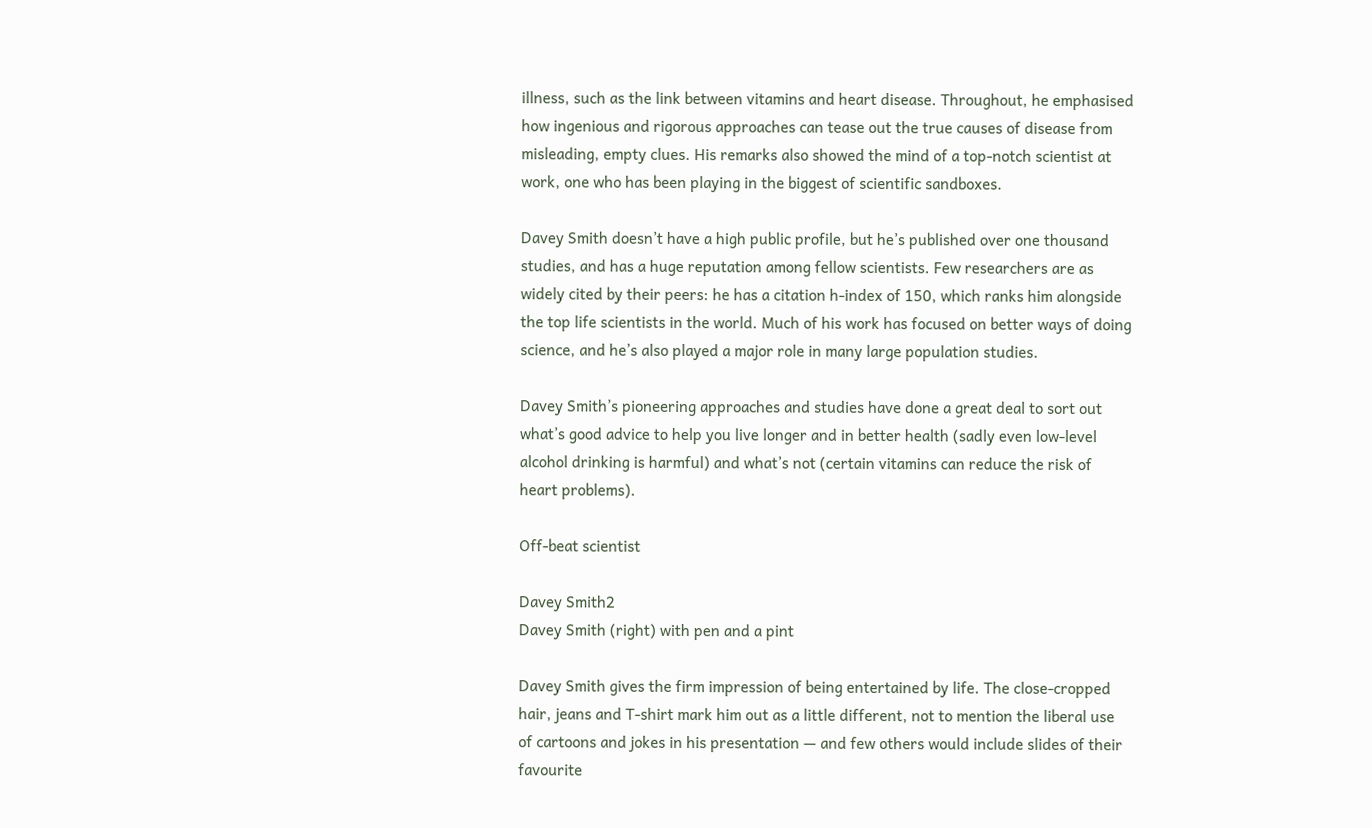illness, such as the link between vitamins and heart disease. Throughout, he emphasised how ingenious and rigorous approaches can tease out the true causes of disease from misleading, empty clues. His remarks also showed the mind of a top-notch scientist at work, one who has been playing in the biggest of scientific sandboxes.

Davey Smith doesn’t have a high public profile, but he’s published over one thousand studies, and has a huge reputation among fellow scientists. Few researchers are as widely cited by their peers: he has a citation h-index of 150, which ranks him alongside the top life scientists in the world. Much of his work has focused on better ways of doing science, and he’s also played a major role in many large population studies.

Davey Smith’s pioneering approaches and studies have done a great deal to sort out what’s good advice to help you live longer and in better health (sadly even low-level alcohol drinking is harmful) and what’s not (certain vitamins can reduce the risk of heart problems).

Off-beat scientist

Davey Smith2
Davey Smith (right) with pen and a pint

Davey Smith gives the firm impression of being entertained by life. The close-cropped hair, jeans and T-shirt mark him out as a little different, not to mention the liberal use of cartoons and jokes in his presentation — and few others would include slides of their favourite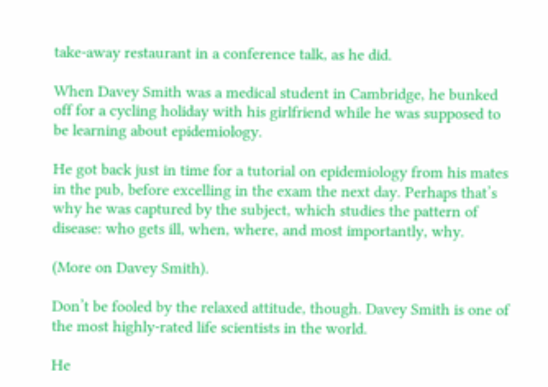take-away restaurant in a conference talk, as he did.

When Davey Smith was a medical student in Cambridge, he bunked off for a cycling holiday with his girlfriend while he was supposed to be learning about epidemiology.

He got back just in time for a tutorial on epidemiology from his mates in the pub, before excelling in the exam the next day. Perhaps that’s why he was captured by the subject, which studies the pattern of disease: who gets ill, when, where, and most importantly, why.

(More on Davey Smith).

Don’t be fooled by the relaxed attitude, though. Davey Smith is one of the most highly-rated life scientists in the world.

He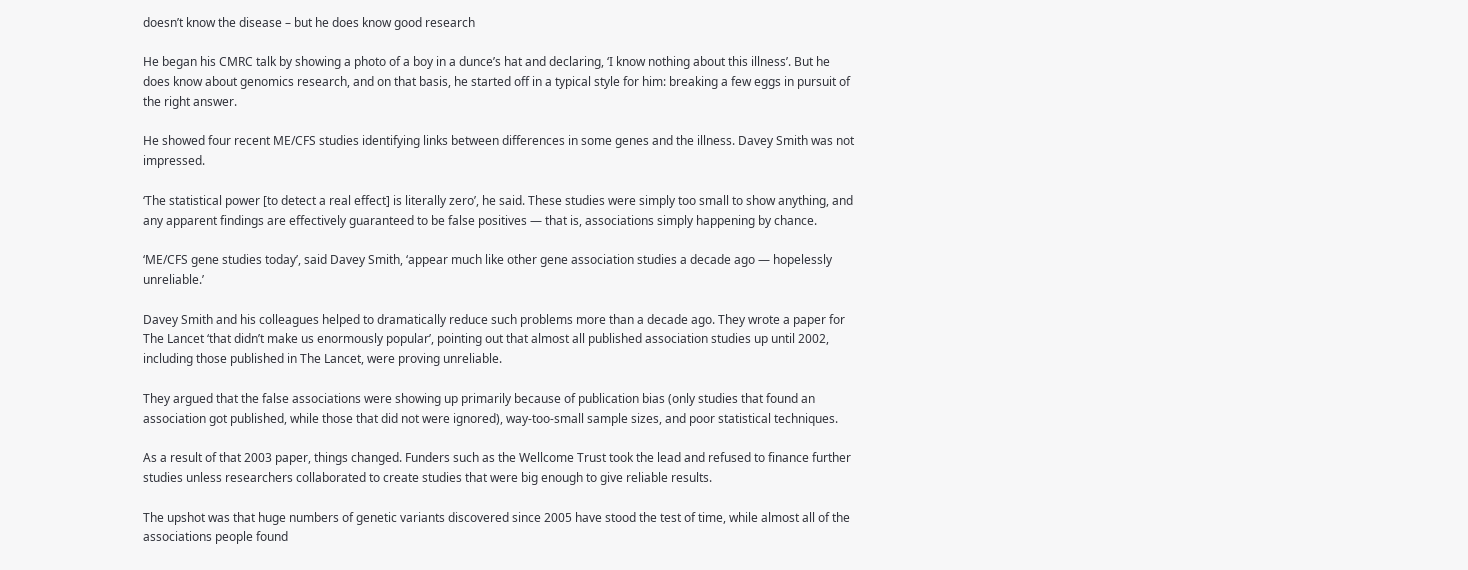doesn’t know the disease – but he does know good research

He began his CMRC talk by showing a photo of a boy in a dunce’s hat and declaring, ‘I know nothing about this illness’. But he does know about genomics research, and on that basis, he started off in a typical style for him: breaking a few eggs in pursuit of the right answer.

He showed four recent ME/CFS studies identifying links between differences in some genes and the illness. Davey Smith was not impressed.

‘The statistical power [to detect a real effect] is literally zero’, he said. These studies were simply too small to show anything, and any apparent findings are effectively guaranteed to be false positives — that is, associations simply happening by chance.

‘ME/CFS gene studies today’, said Davey Smith, ‘appear much like other gene association studies a decade ago — hopelessly unreliable.’

Davey Smith and his colleagues helped to dramatically reduce such problems more than a decade ago. They wrote a paper for The Lancet ‘that didn’t make us enormously popular’, pointing out that almost all published association studies up until 2002, including those published in The Lancet, were proving unreliable.

They argued that the false associations were showing up primarily because of publication bias (only studies that found an association got published, while those that did not were ignored), way-too-small sample sizes, and poor statistical techniques.

As a result of that 2003 paper, things changed. Funders such as the Wellcome Trust took the lead and refused to finance further studies unless researchers collaborated to create studies that were big enough to give reliable results.

The upshot was that huge numbers of genetic variants discovered since 2005 have stood the test of time, while almost all of the associations people found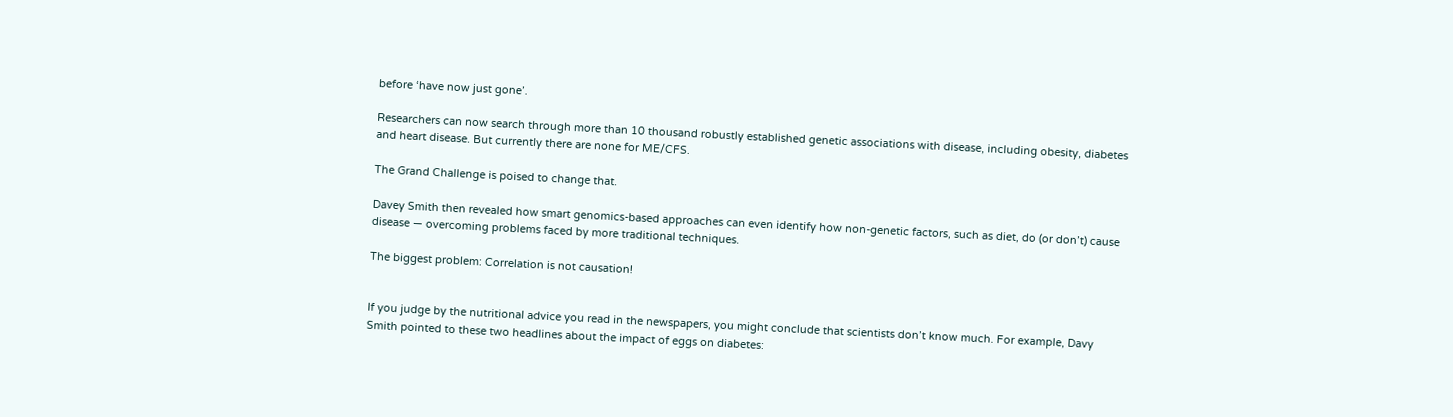before ‘have now just gone’.

Researchers can now search through more than 10 thousand robustly established genetic associations with disease, including obesity, diabetes and heart disease. But currently there are none for ME/CFS.

The Grand Challenge is poised to change that.

Davey Smith then revealed how smart genomics-based approaches can even identify how non-genetic factors, such as diet, do (or don’t) cause disease — overcoming problems faced by more traditional techniques.

The biggest problem: Correlation is not causation!


If you judge by the nutritional advice you read in the newspapers, you might conclude that scientists don’t know much. For example, Davy Smith pointed to these two headlines about the impact of eggs on diabetes: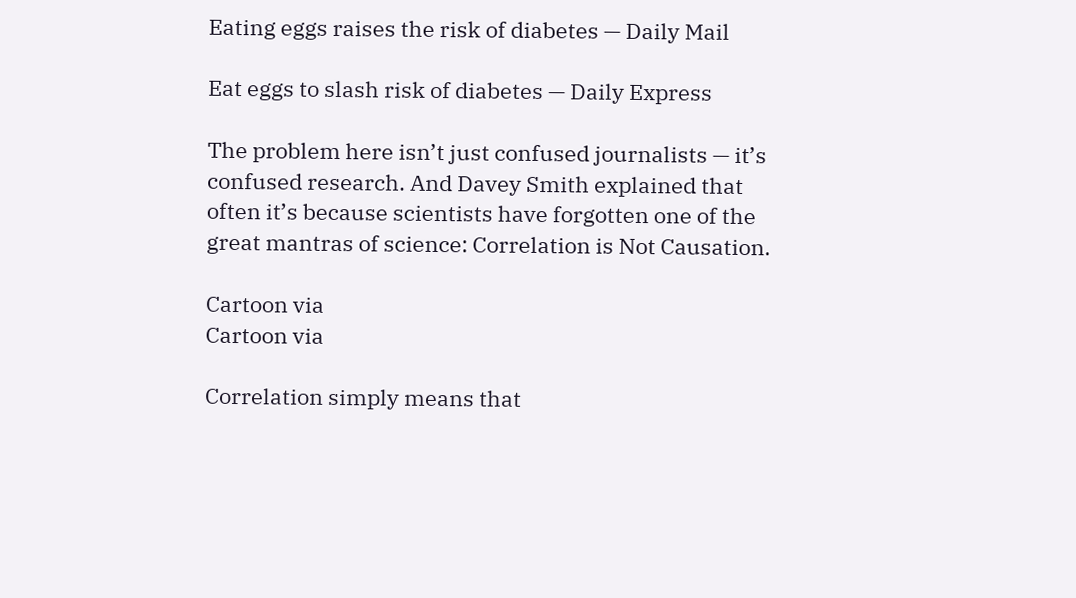Eating eggs raises the risk of diabetes — Daily Mail

Eat eggs to slash risk of diabetes — Daily Express

The problem here isn’t just confused journalists — it’s confused research. And Davey Smith explained that often it’s because scientists have forgotten one of the great mantras of science: Correlation is Not Causation.

Cartoon via
Cartoon via

Correlation simply means that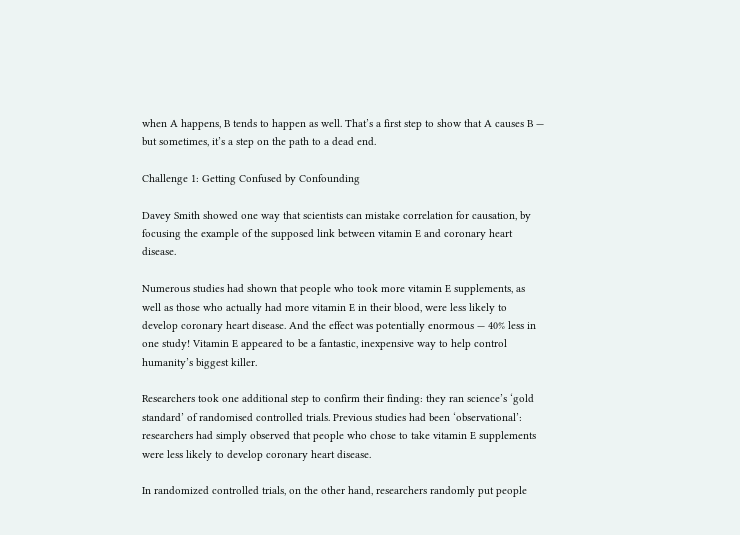when A happens, B tends to happen as well. That’s a first step to show that A causes B — but sometimes, it’s a step on the path to a dead end.

Challenge 1: Getting Confused by Confounding

Davey Smith showed one way that scientists can mistake correlation for causation, by focusing the example of the supposed link between vitamin E and coronary heart disease.

Numerous studies had shown that people who took more vitamin E supplements, as well as those who actually had more vitamin E in their blood, were less likely to develop coronary heart disease. And the effect was potentially enormous — 40% less in one study! Vitamin E appeared to be a fantastic, inexpensive way to help control humanity’s biggest killer.

Researchers took one additional step to confirm their finding: they ran science’s ‘gold standard’ of randomised controlled trials. Previous studies had been ‘observational’: researchers had simply observed that people who chose to take vitamin E supplements were less likely to develop coronary heart disease.

In randomized controlled trials, on the other hand, researchers randomly put people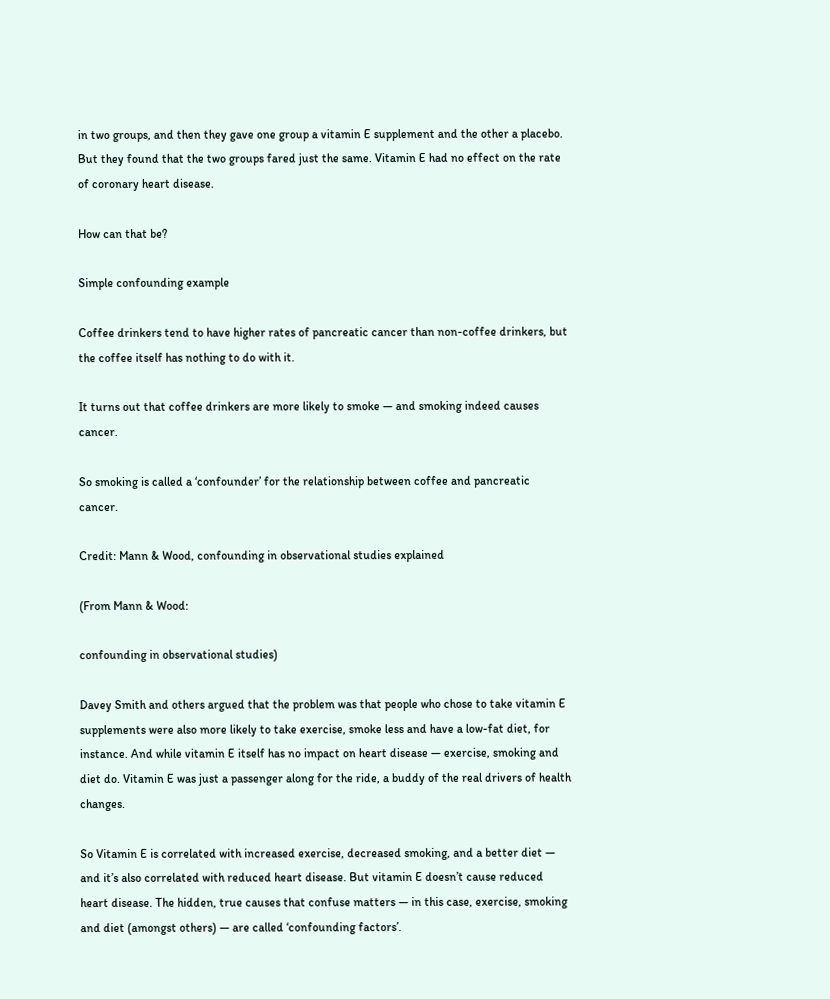in two groups, and then they gave one group a vitamin E supplement and the other a placebo. But they found that the two groups fared just the same. Vitamin E had no effect on the rate of coronary heart disease.

How can that be?

Simple confounding example

Coffee drinkers tend to have higher rates of pancreatic cancer than non-coffee drinkers, but the coffee itself has nothing to do with it.

It turns out that coffee drinkers are more likely to smoke — and smoking indeed causes cancer.

So smoking is called a ‘confounder’ for the relationship between coffee and pancreatic cancer.

Credit: Mann & Wood, confounding in observational studies explained

(From Mann & Wood:

confounding in observational studies)

Davey Smith and others argued that the problem was that people who chose to take vitamin E supplements were also more likely to take exercise, smoke less and have a low-fat diet, for instance. And while vitamin E itself has no impact on heart disease — exercise, smoking and diet do. Vitamin E was just a passenger along for the ride, a buddy of the real drivers of health changes.

So Vitamin E is correlated with increased exercise, decreased smoking, and a better diet — and it’s also correlated with reduced heart disease. But vitamin E doesn’t cause reduced heart disease. The hidden, true causes that confuse matters — in this case, exercise, smoking and diet (amongst others) — are called ‘confounding factors’.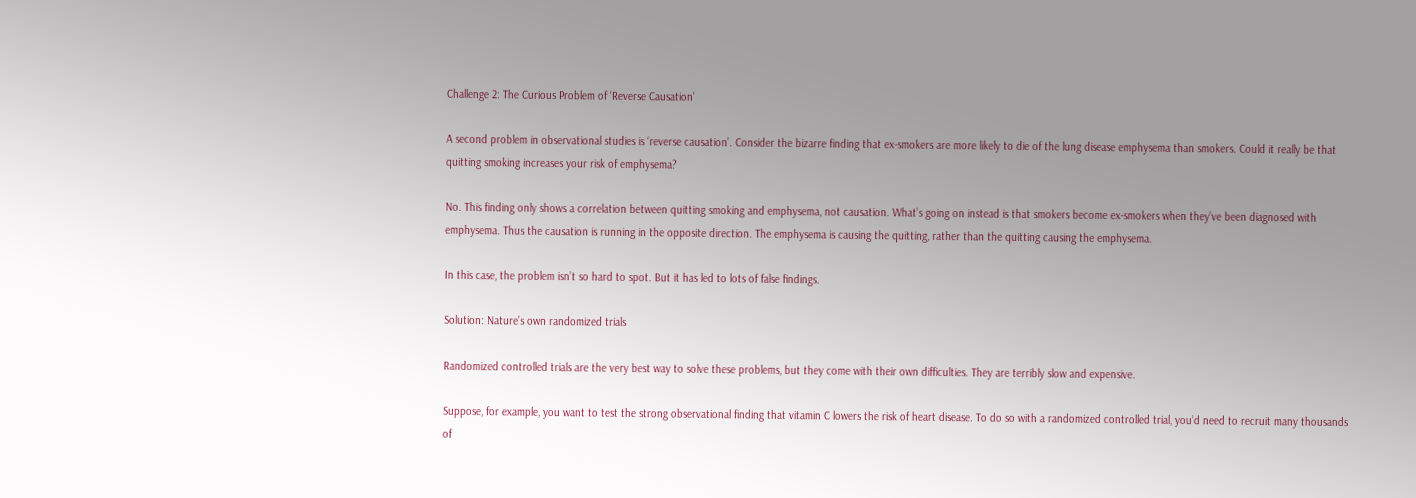Challenge 2: The Curious Problem of ‘Reverse Causation’

A second problem in observational studies is ‘reverse causation’. Consider the bizarre finding that ex-smokers are more likely to die of the lung disease emphysema than smokers. Could it really be that quitting smoking increases your risk of emphysema?

No. This finding only shows a correlation between quitting smoking and emphysema, not causation. What’s going on instead is that smokers become ex-smokers when they’ve been diagnosed with emphysema. Thus the causation is running in the opposite direction. The emphysema is causing the quitting, rather than the quitting causing the emphysema.

In this case, the problem isn’t so hard to spot. But it has led to lots of false findings.

Solution: Nature’s own randomized trials

Randomized controlled trials are the very best way to solve these problems, but they come with their own difficulties. They are terribly slow and expensive.

Suppose, for example, you want to test the strong observational finding that vitamin C lowers the risk of heart disease. To do so with a randomized controlled trial, you’d need to recruit many thousands of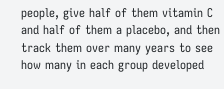people, give half of them vitamin C and half of them a placebo, and then track them over many years to see how many in each group developed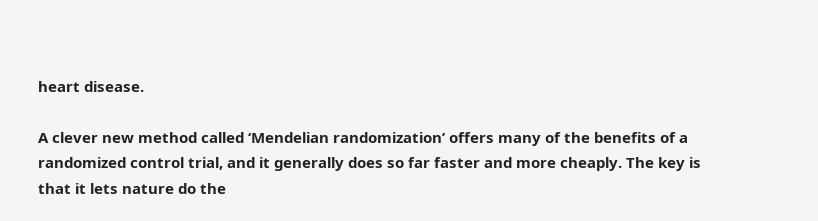heart disease.

A clever new method called ‘Mendelian randomization’ offers many of the benefits of a randomized control trial, and it generally does so far faster and more cheaply. The key is that it lets nature do the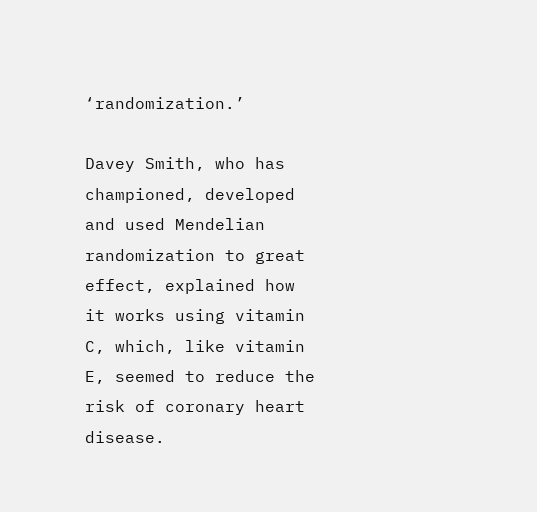‘randomization.’

Davey Smith, who has championed, developed and used Mendelian randomization to great effect, explained how it works using vitamin C, which, like vitamin E, seemed to reduce the risk of coronary heart disease.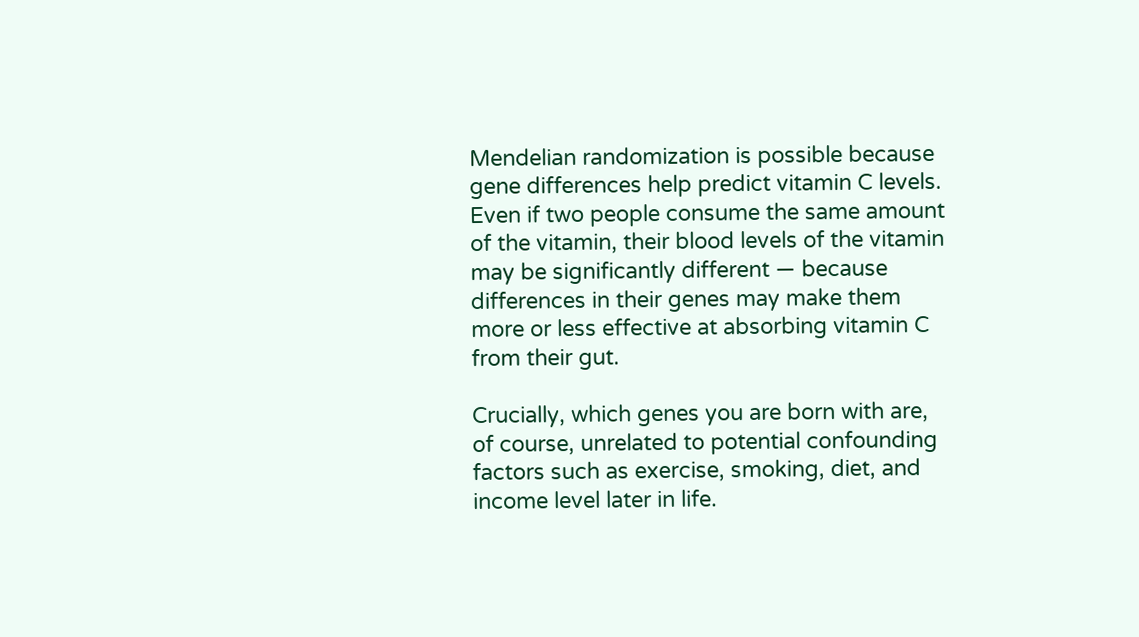Mendelian randomization is possible because gene differences help predict vitamin C levels. Even if two people consume the same amount of the vitamin, their blood levels of the vitamin may be significantly different — because differences in their genes may make them more or less effective at absorbing vitamin C from their gut.

Crucially, which genes you are born with are, of course, unrelated to potential confounding factors such as exercise, smoking, diet, and income level later in life.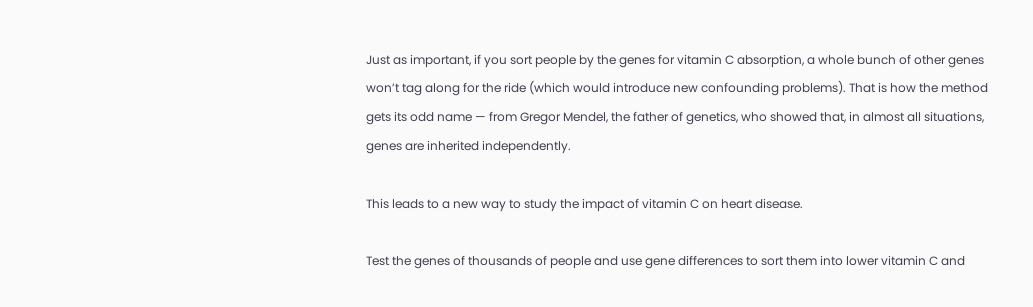Just as important, if you sort people by the genes for vitamin C absorption, a whole bunch of other genes won’t tag along for the ride (which would introduce new confounding problems). That is how the method gets its odd name — from Gregor Mendel, the father of genetics, who showed that, in almost all situations, genes are inherited independently.

This leads to a new way to study the impact of vitamin C on heart disease.

Test the genes of thousands of people and use gene differences to sort them into lower vitamin C and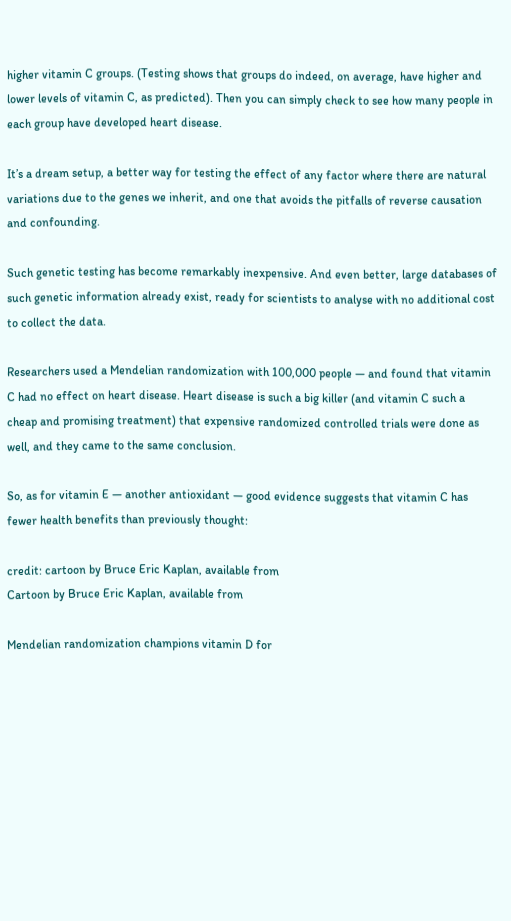higher vitamin C groups. (Testing shows that groups do indeed, on average, have higher and lower levels of vitamin C, as predicted). Then you can simply check to see how many people in each group have developed heart disease.

It’s a dream setup, a better way for testing the effect of any factor where there are natural variations due to the genes we inherit, and one that avoids the pitfalls of reverse causation and confounding.

Such genetic testing has become remarkably inexpensive. And even better, large databases of such genetic information already exist, ready for scientists to analyse with no additional cost to collect the data.

Researchers used a Mendelian randomization with 100,000 people — and found that vitamin C had no effect on heart disease. Heart disease is such a big killer (and vitamin C such a cheap and promising treatment) that expensive randomized controlled trials were done as well, and they came to the same conclusion.

So, as for vitamin E — another antioxidant — good evidence suggests that vitamin C has fewer health benefits than previously thought:

credit: cartoon by Bruce Eric Kaplan, available from
Cartoon by Bruce Eric Kaplan, available from

Mendelian randomization champions vitamin D for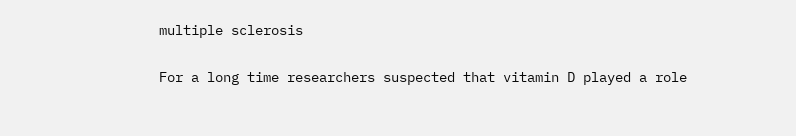multiple sclerosis

For a long time researchers suspected that vitamin D played a role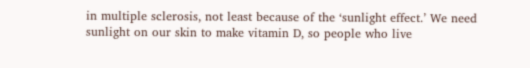in multiple sclerosis, not least because of the ‘sunlight effect.’ We need sunlight on our skin to make vitamin D, so people who live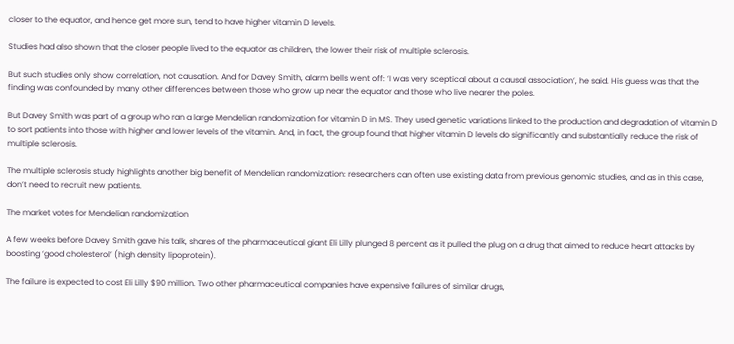closer to the equator, and hence get more sun, tend to have higher vitamin D levels.

Studies had also shown that the closer people lived to the equator as children, the lower their risk of multiple sclerosis.

But such studies only show correlation, not causation. And for Davey Smith, alarm bells went off: ‘I was very sceptical about a causal association’, he said. His guess was that the finding was confounded by many other differences between those who grow up near the equator and those who live nearer the poles.

But Davey Smith was part of a group who ran a large Mendelian randomization for vitamin D in MS. They used genetic variations linked to the production and degradation of vitamin D to sort patients into those with higher and lower levels of the vitamin. And, in fact, the group found that higher vitamin D levels do significantly and substantially reduce the risk of multiple sclerosis.

The multiple sclerosis study highlights another big benefit of Mendelian randomization: researchers can often use existing data from previous genomic studies, and as in this case, don’t need to recruit new patients.

The market votes for Mendelian randomization

A few weeks before Davey Smith gave his talk, shares of the pharmaceutical giant Eli Lilly plunged 8 percent as it pulled the plug on a drug that aimed to reduce heart attacks by boosting ‘good cholesterol’ (high density lipoprotein).

The failure is expected to cost Eli Lilly $90 million. Two other pharmaceutical companies have expensive failures of similar drugs,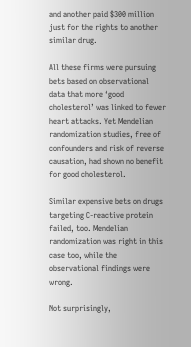and another paid $300 million just for the rights to another similar drug.

All these firms were pursuing bets based on observational data that more ‘good cholesterol’ was linked to fewer heart attacks. Yet Mendelian randomization studies, free of confounders and risk of reverse causation, had shown no benefit for good cholesterol.

Similar expensive bets on drugs targeting C-reactive protein failed, too. Mendelian randomization was right in this case too, while the observational findings were wrong.

Not surprisingly,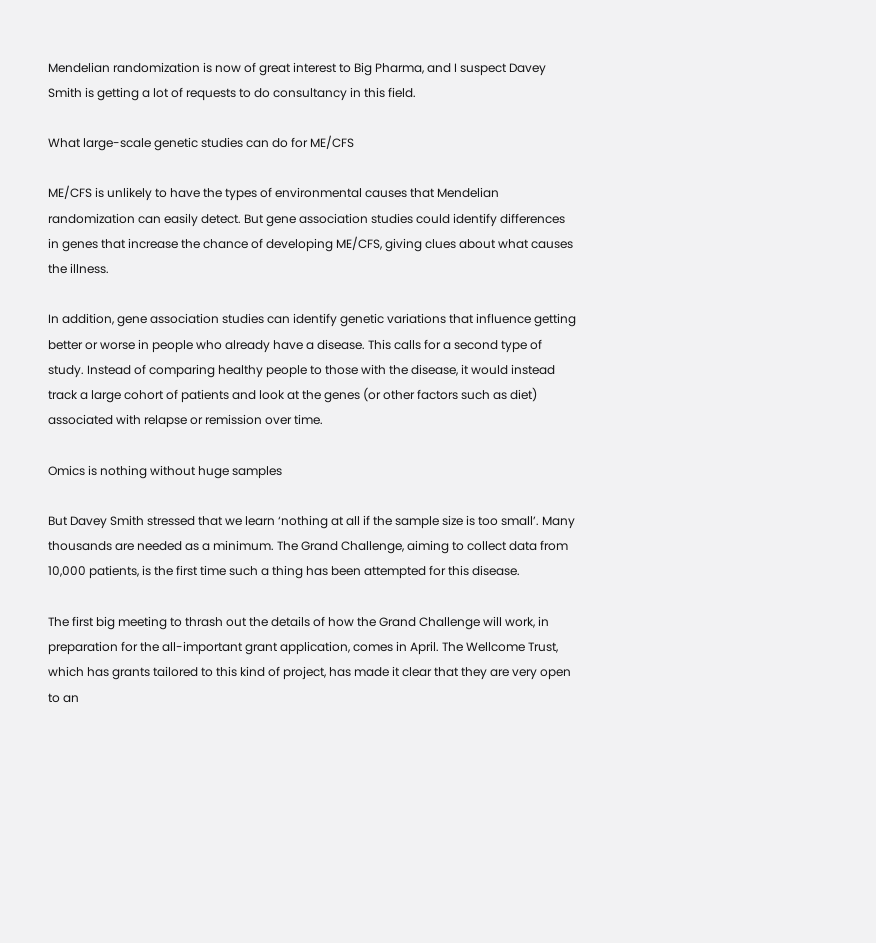Mendelian randomization is now of great interest to Big Pharma, and I suspect Davey Smith is getting a lot of requests to do consultancy in this field.

What large-scale genetic studies can do for ME/CFS

ME/CFS is unlikely to have the types of environmental causes that Mendelian randomization can easily detect. But gene association studies could identify differences in genes that increase the chance of developing ME/CFS, giving clues about what causes the illness.

In addition, gene association studies can identify genetic variations that influence getting better or worse in people who already have a disease. This calls for a second type of study. Instead of comparing healthy people to those with the disease, it would instead track a large cohort of patients and look at the genes (or other factors such as diet) associated with relapse or remission over time.

Omics is nothing without huge samples

But Davey Smith stressed that we learn ‘nothing at all if the sample size is too small’. Many thousands are needed as a minimum. The Grand Challenge, aiming to collect data from 10,000 patients, is the first time such a thing has been attempted for this disease.

The first big meeting to thrash out the details of how the Grand Challenge will work, in preparation for the all-important grant application, comes in April. The Wellcome Trust, which has grants tailored to this kind of project, has made it clear that they are very open to an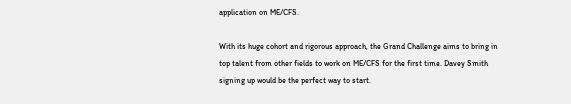application on ME/CFS.

With its huge cohort and rigorous approach, the Grand Challenge aims to bring in top talent from other fields to work on ME/CFS for the first time. Davey Smith signing up would be the perfect way to start.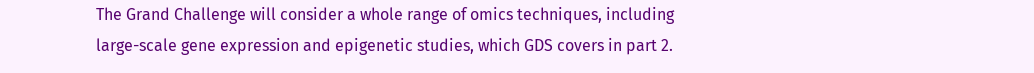The Grand Challenge will consider a whole range of omics techniques, including large-scale gene expression and epigenetic studies, which GDS covers in part 2.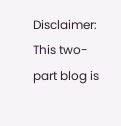Disclaimer: This two-part blog is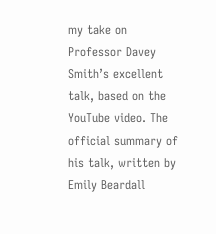my take on Professor Davey Smith’s excellent talk, based on the YouTube video. The official summary of his talk, written by Emily Beardall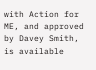with Action for ME, and approved by Davey Smith, is available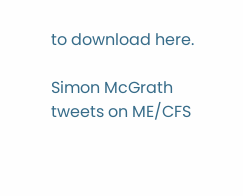to download here.

Simon McGrath tweets on ME/CFS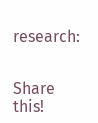research:


Share this!